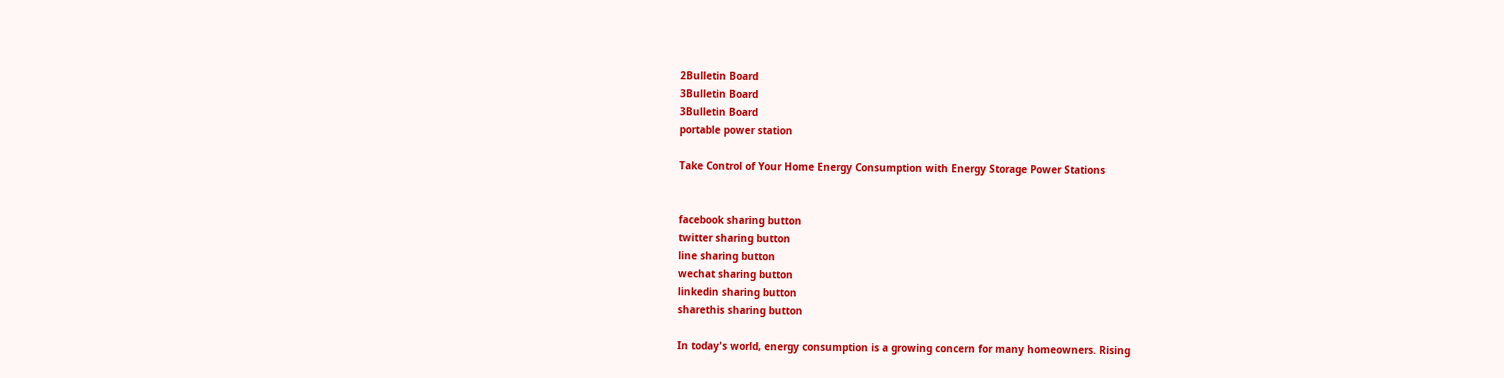2Bulletin Board
3Bulletin Board
3Bulletin Board
portable power station

Take Control of Your Home Energy Consumption with Energy Storage Power Stations


facebook sharing button
twitter sharing button
line sharing button
wechat sharing button
linkedin sharing button
sharethis sharing button

In today's world, energy consumption is a growing concern for many homeowners. Rising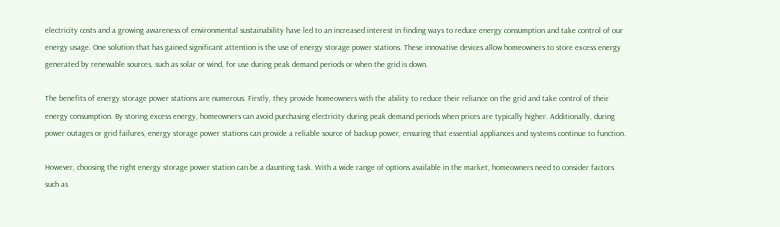electricity costs and a growing awareness of environmental sustainability have led to an increased interest in finding ways to reduce energy consumption and take control of our energy usage. One solution that has gained significant attention is the use of energy storage power stations. These innovative devices allow homeowners to store excess energy generated by renewable sources, such as solar or wind, for use during peak demand periods or when the grid is down.

The benefits of energy storage power stations are numerous. Firstly, they provide homeowners with the ability to reduce their reliance on the grid and take control of their energy consumption. By storing excess energy, homeowners can avoid purchasing electricity during peak demand periods when prices are typically higher. Additionally, during power outages or grid failures, energy storage power stations can provide a reliable source of backup power, ensuring that essential appliances and systems continue to function.

However, choosing the right energy storage power station can be a daunting task. With a wide range of options available in the market, homeowners need to consider factors such as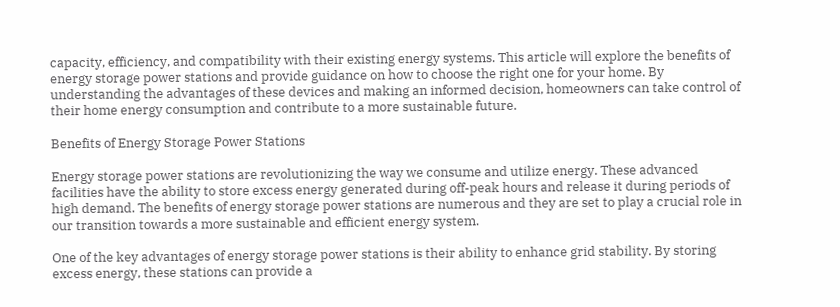capacity, efficiency, and compatibility with their existing energy systems. This article will explore the benefits of energy storage power stations and provide guidance on how to choose the right one for your home. By understanding the advantages of these devices and making an informed decision, homeowners can take control of their home energy consumption and contribute to a more sustainable future.

Benefits of Energy Storage Power Stations

Energy storage power stations are revolutionizing the way we consume and utilize energy. These advanced facilities have the ability to store excess energy generated during off-peak hours and release it during periods of high demand. The benefits of energy storage power stations are numerous and they are set to play a crucial role in our transition towards a more sustainable and efficient energy system.

One of the key advantages of energy storage power stations is their ability to enhance grid stability. By storing excess energy, these stations can provide a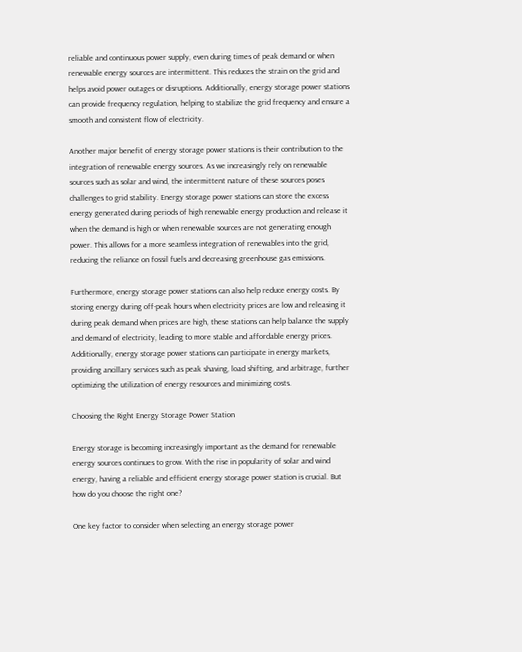reliable and continuous power supply, even during times of peak demand or when renewable energy sources are intermittent. This reduces the strain on the grid and helps avoid power outages or disruptions. Additionally, energy storage power stations can provide frequency regulation, helping to stabilize the grid frequency and ensure a smooth and consistent flow of electricity.

Another major benefit of energy storage power stations is their contribution to the integration of renewable energy sources. As we increasingly rely on renewable sources such as solar and wind, the intermittent nature of these sources poses challenges to grid stability. Energy storage power stations can store the excess energy generated during periods of high renewable energy production and release it when the demand is high or when renewable sources are not generating enough power. This allows for a more seamless integration of renewables into the grid, reducing the reliance on fossil fuels and decreasing greenhouse gas emissions.

Furthermore, energy storage power stations can also help reduce energy costs. By storing energy during off-peak hours when electricity prices are low and releasing it during peak demand when prices are high, these stations can help balance the supply and demand of electricity, leading to more stable and affordable energy prices. Additionally, energy storage power stations can participate in energy markets, providing ancillary services such as peak shaving, load shifting, and arbitrage, further optimizing the utilization of energy resources and minimizing costs.

Choosing the Right Energy Storage Power Station

Energy storage is becoming increasingly important as the demand for renewable energy sources continues to grow. With the rise in popularity of solar and wind energy, having a reliable and efficient energy storage power station is crucial. But how do you choose the right one?

One key factor to consider when selecting an energy storage power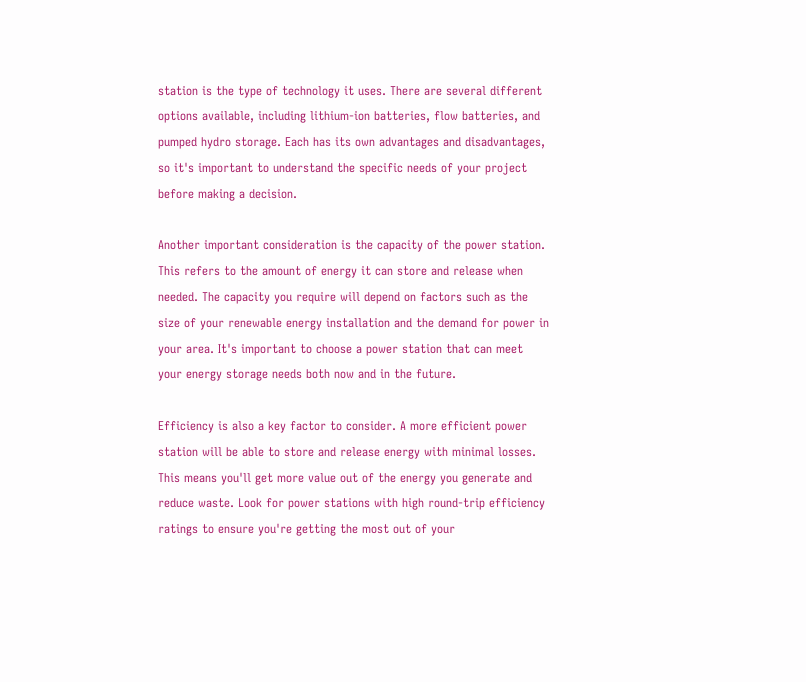station is the type of technology it uses. There are several different options available, including lithium-ion batteries, flow batteries, and pumped hydro storage. Each has its own advantages and disadvantages, so it's important to understand the specific needs of your project before making a decision.

Another important consideration is the capacity of the power station. This refers to the amount of energy it can store and release when needed. The capacity you require will depend on factors such as the size of your renewable energy installation and the demand for power in your area. It's important to choose a power station that can meet your energy storage needs both now and in the future.

Efficiency is also a key factor to consider. A more efficient power station will be able to store and release energy with minimal losses. This means you'll get more value out of the energy you generate and reduce waste. Look for power stations with high round-trip efficiency ratings to ensure you're getting the most out of your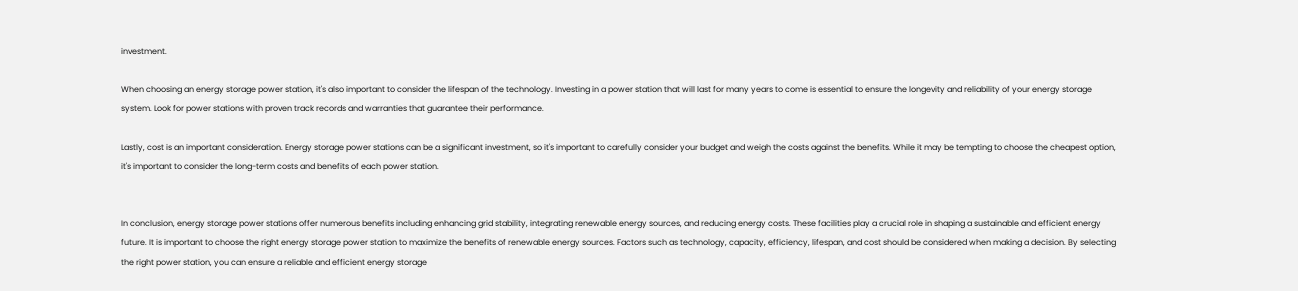investment.

When choosing an energy storage power station, it's also important to consider the lifespan of the technology. Investing in a power station that will last for many years to come is essential to ensure the longevity and reliability of your energy storage system. Look for power stations with proven track records and warranties that guarantee their performance.

Lastly, cost is an important consideration. Energy storage power stations can be a significant investment, so it's important to carefully consider your budget and weigh the costs against the benefits. While it may be tempting to choose the cheapest option, it's important to consider the long-term costs and benefits of each power station.


In conclusion, energy storage power stations offer numerous benefits including enhancing grid stability, integrating renewable energy sources, and reducing energy costs. These facilities play a crucial role in shaping a sustainable and efficient energy future. It is important to choose the right energy storage power station to maximize the benefits of renewable energy sources. Factors such as technology, capacity, efficiency, lifespan, and cost should be considered when making a decision. By selecting the right power station, you can ensure a reliable and efficient energy storage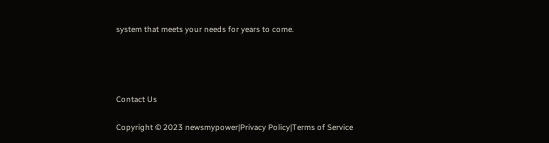system that meets your needs for years to come.




Contact Us

Copyright © 2023 newsmypower|Privacy Policy|Terms of Service